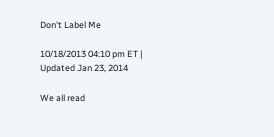Don't Label Me

10/18/2013 04:10 pm ET | Updated Jan 23, 2014

We all read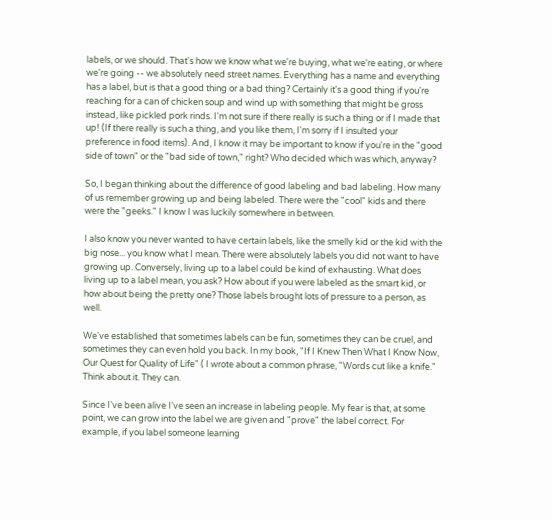labels, or we should. That's how we know what we're buying, what we're eating, or where we're going -- we absolutely need street names. Everything has a name and everything has a label, but is that a good thing or a bad thing? Certainly it's a good thing if you're reaching for a can of chicken soup and wind up with something that might be gross instead, like pickled pork rinds. I'm not sure if there really is such a thing or if I made that up! (If there really is such a thing, and you like them, I'm sorry if I insulted your preference in food items). And, I know it may be important to know if you're in the "good side of town" or the "bad side of town," right? Who decided which was which, anyway?

So, I began thinking about the difference of good labeling and bad labeling. How many of us remember growing up and being labeled. There were the "cool" kids and there were the "geeks." I know I was luckily somewhere in between.

I also know you never wanted to have certain labels, like the smelly kid or the kid with the big nose... you know what I mean. There were absolutely labels you did not want to have growing up. Conversely, living up to a label could be kind of exhausting. What does living up to a label mean, you ask? How about if you were labeled as the smart kid, or how about being the pretty one? Those labels brought lots of pressure to a person, as well.

We've established that sometimes labels can be fun, sometimes they can be cruel, and sometimes they can even hold you back. In my book, "If I Knew Then What I Know Now, Our Quest for Quality of Life" ( I wrote about a common phrase, "Words cut like a knife." Think about it. They can.

Since I've been alive I've seen an increase in labeling people. My fear is that, at some point, we can grow into the label we are given and "prove" the label correct. For example, if you label someone learning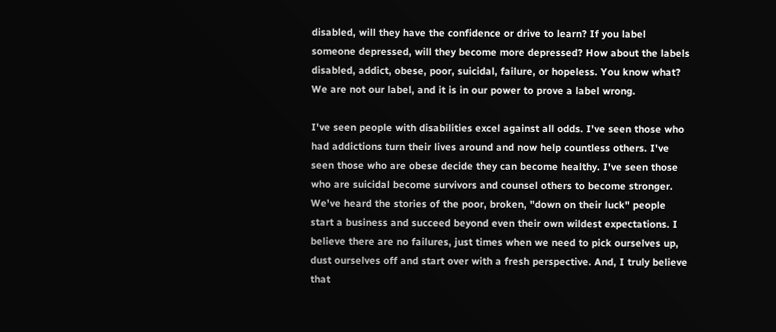disabled, will they have the confidence or drive to learn? If you label someone depressed, will they become more depressed? How about the labels disabled, addict, obese, poor, suicidal, failure, or hopeless. You know what? We are not our label, and it is in our power to prove a label wrong.

I've seen people with disabilities excel against all odds. I've seen those who had addictions turn their lives around and now help countless others. I've seen those who are obese decide they can become healthy. I've seen those who are suicidal become survivors and counsel others to become stronger. We've heard the stories of the poor, broken, "down on their luck" people start a business and succeed beyond even their own wildest expectations. I believe there are no failures, just times when we need to pick ourselves up, dust ourselves off and start over with a fresh perspective. And, I truly believe that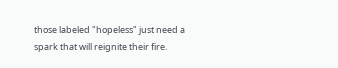those labeled "hopeless" just need a spark that will reignite their fire.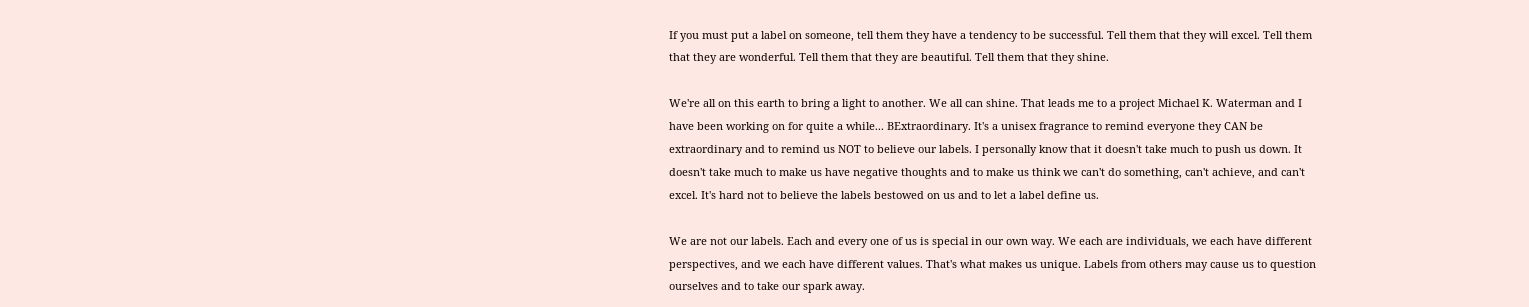If you must put a label on someone, tell them they have a tendency to be successful. Tell them that they will excel. Tell them that they are wonderful. Tell them that they are beautiful. Tell them that they shine.

We're all on this earth to bring a light to another. We all can shine. That leads me to a project Michael K. Waterman and I have been working on for quite a while... BExtraordinary. It's a unisex fragrance to remind everyone they CAN be extraordinary and to remind us NOT to believe our labels. I personally know that it doesn't take much to push us down. It doesn't take much to make us have negative thoughts and to make us think we can't do something, can't achieve, and can't excel. It's hard not to believe the labels bestowed on us and to let a label define us.

We are not our labels. Each and every one of us is special in our own way. We each are individuals, we each have different perspectives, and we each have different values. That's what makes us unique. Labels from others may cause us to question ourselves and to take our spark away.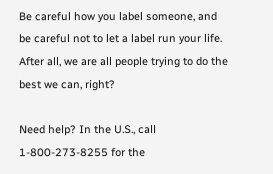Be careful how you label someone, and be careful not to let a label run your life. After all, we are all people trying to do the best we can, right?

Need help? In the U.S., call 1-800-273-8255 for the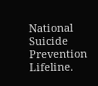National Suicide Prevention Lifeline.